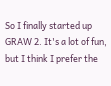So I finally started up GRAW 2. It's a lot of fun, but I think I prefer the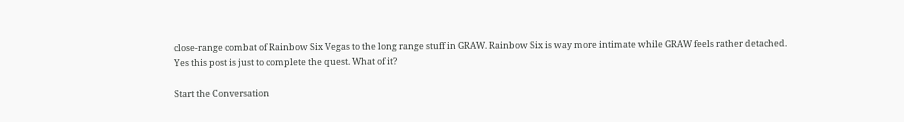close-range combat of Rainbow Six Vegas to the long range stuff in GRAW. Rainbow Six is way more intimate while GRAW feels rather detached.
Yes this post is just to complete the quest. What of it?

Start the Conversation